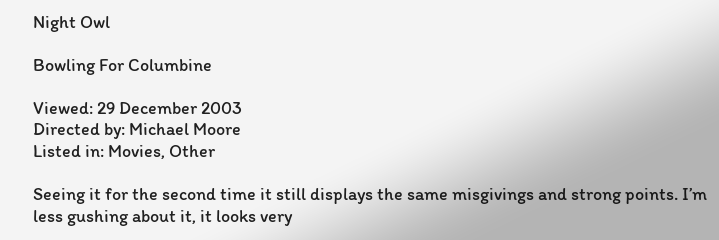Night Owl

Bowling For Columbine

Viewed: 29 December 2003
Directed by: Michael Moore
Listed in: Movies, Other

Seeing it for the second time it still displays the same misgivings and strong points. I’m less gushing about it, it looks very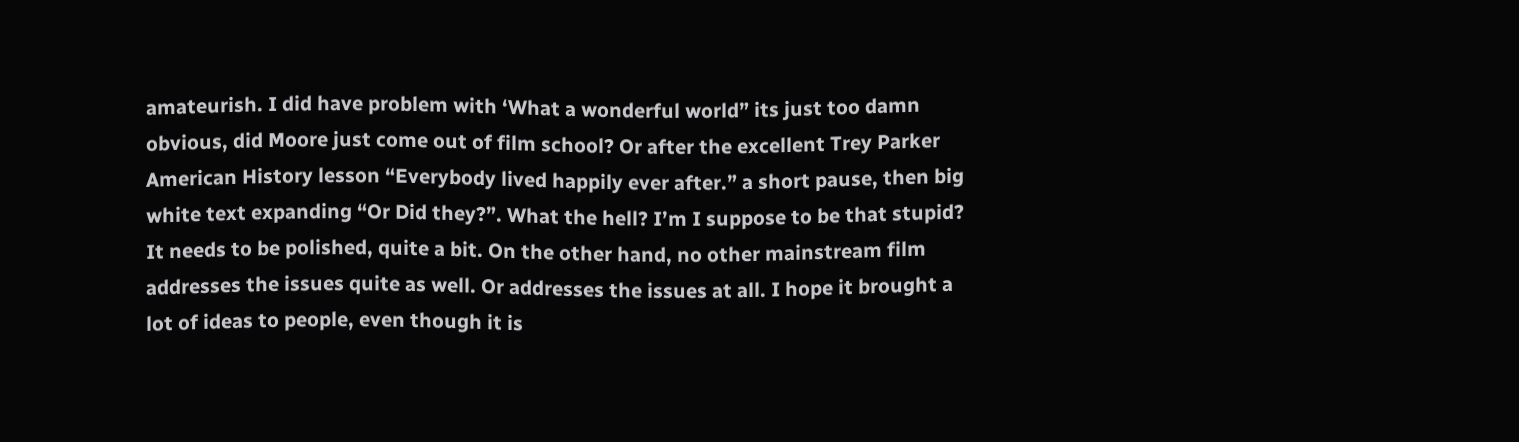amateurish. I did have problem with ‘What a wonderful world” its just too damn obvious, did Moore just come out of film school? Or after the excellent Trey Parker American History lesson “Everybody lived happily ever after.” a short pause, then big white text expanding “Or Did they?”. What the hell? I’m I suppose to be that stupid? It needs to be polished, quite a bit. On the other hand, no other mainstream film addresses the issues quite as well. Or addresses the issues at all. I hope it brought a lot of ideas to people, even though it is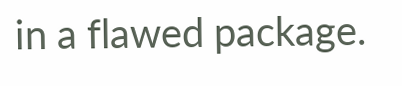in a flawed package.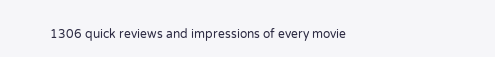1306 quick reviews and impressions of every movie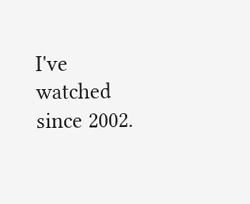I've watched since 2002.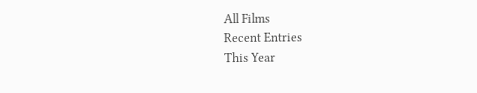All Films
Recent Entries
This Year